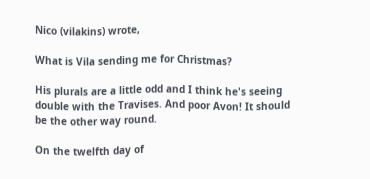Nico (vilakins) wrote,

What is Vila sending me for Christmas?

His plurals are a little odd and I think he's seeing double with the Travises. And poor Avon! It should be the other way round.

On the twelfth day of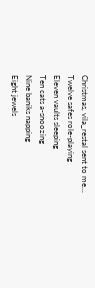Christmas, vila_restal sent to me...
Twelve safes role-playing
Eleven vaults sleeping
Ten cats a-snoozing
Nine baniks napping
Eight jewels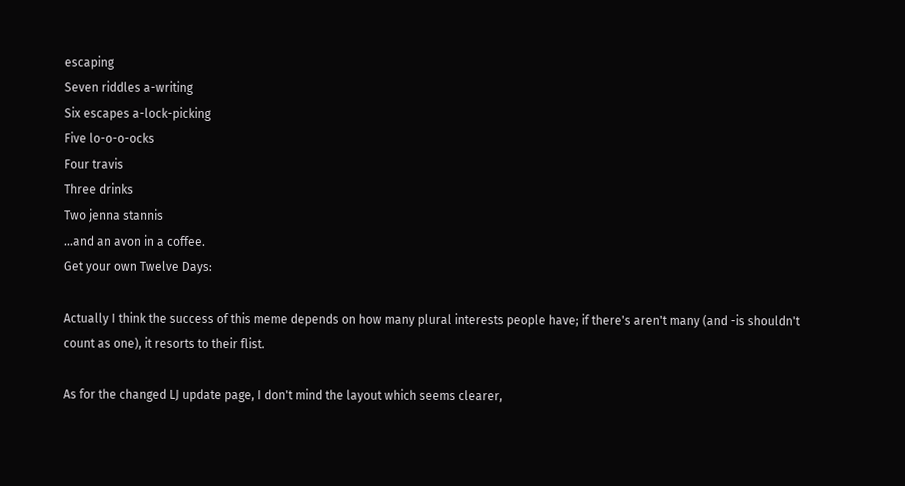escaping
Seven riddles a-writing
Six escapes a-lock-picking
Five lo-o-o-ocks
Four travis
Three drinks
Two jenna stannis
...and an avon in a coffee.
Get your own Twelve Days:

Actually I think the success of this meme depends on how many plural interests people have; if there's aren't many (and -is shouldn't count as one), it resorts to their flist.

As for the changed LJ update page, I don't mind the layout which seems clearer,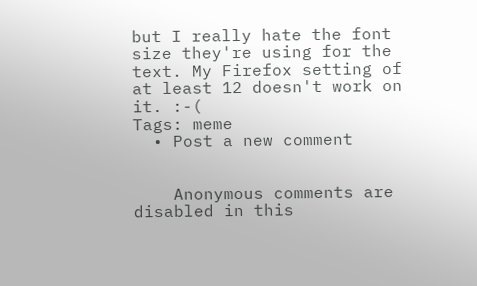but I really hate the font size they're using for the text. My Firefox setting of at least 12 doesn't work on it. :-(
Tags: meme
  • Post a new comment


    Anonymous comments are disabled in this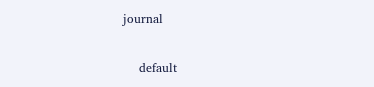journal

    default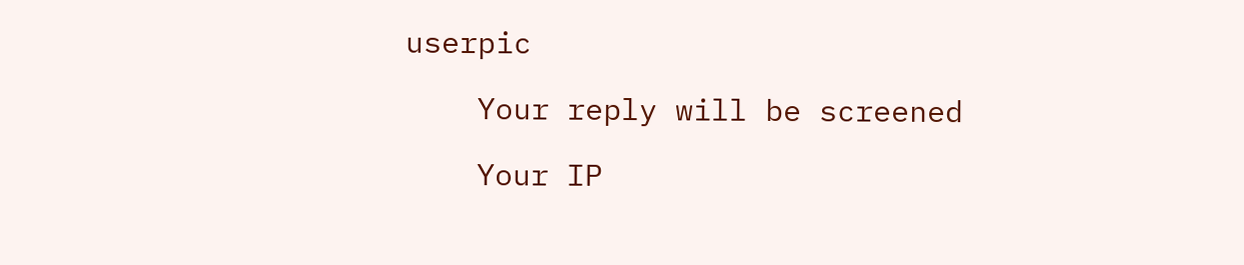userpic

    Your reply will be screened

    Your IP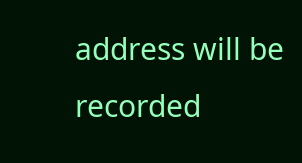address will be recorded